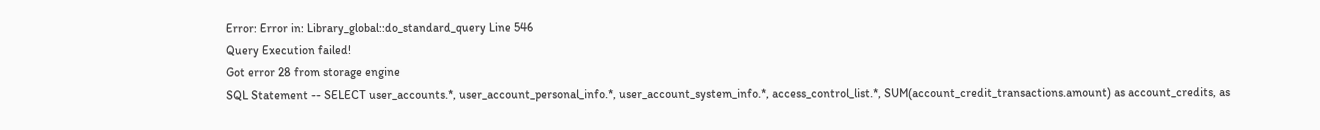Error: Error in: Library_global::do_standard_query Line 546
Query Execution failed!
Got error 28 from storage engine
SQL Statement -- SELECT user_accounts.*, user_account_personal_info.*, user_account_system_info.*, access_control_list.*, SUM(account_credit_transactions.amount) as account_credits, as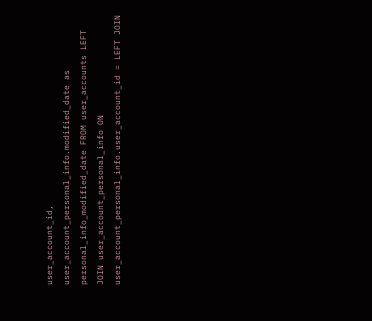user_account_id, user_account_personal_info.modified_date as personal_info_modified_date FROM user_accounts LEFT JOIN user_account_personal_info ON user_account_personal_info.user_account_id = LEFT JOIN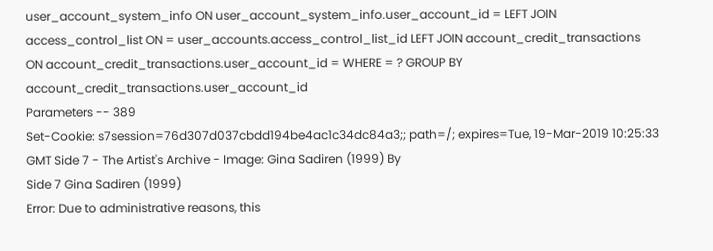user_account_system_info ON user_account_system_info.user_account_id = LEFT JOIN access_control_list ON = user_accounts.access_control_list_id LEFT JOIN account_credit_transactions ON account_credit_transactions.user_account_id = WHERE = ? GROUP BY account_credit_transactions.user_account_id
Parameters -- 389
Set-Cookie: s7session=76d307d037cbdd194be4ac1c34dc84a3;; path=/; expires=Tue, 19-Mar-2019 10:25:33 GMT Side 7 - The Artist's Archive - Image: Gina Sadiren (1999) By
Side 7 Gina Sadiren (1999)
Error: Due to administrative reasons, this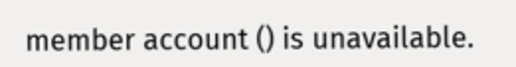member account () is unavailable.